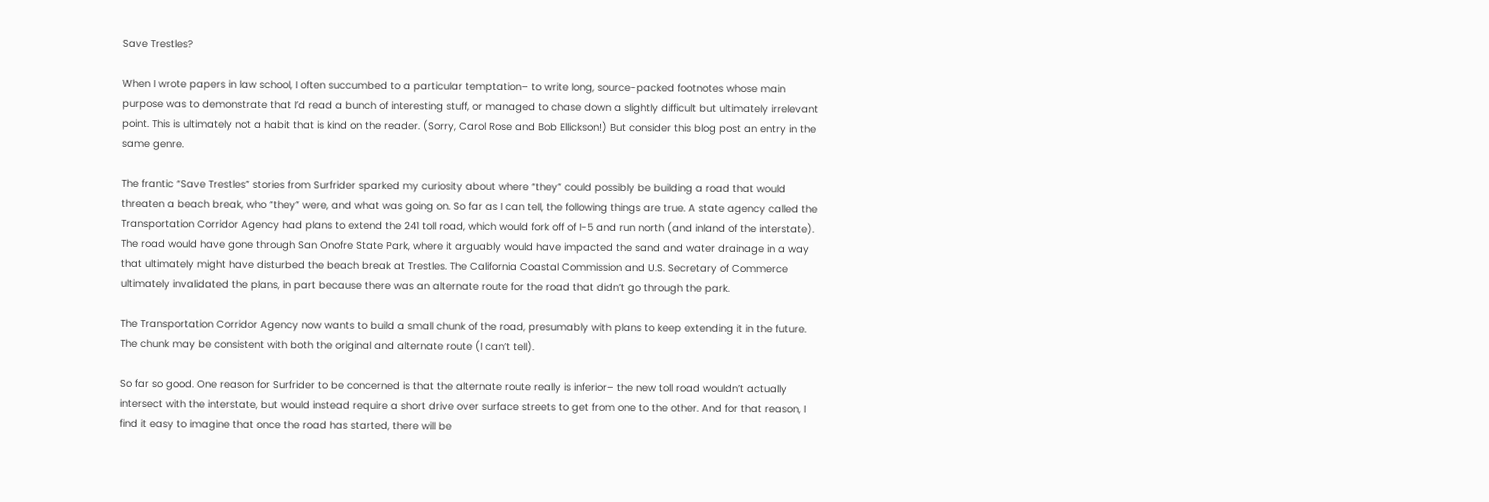Save Trestles?

When I wrote papers in law school, I often succumbed to a particular temptation– to write long, source-packed footnotes whose main purpose was to demonstrate that I’d read a bunch of interesting stuff, or managed to chase down a slightly difficult but ultimately irrelevant point. This is ultimately not a habit that is kind on the reader. (Sorry, Carol Rose and Bob Ellickson!) But consider this blog post an entry in the same genre.

The frantic “Save Trestles” stories from Surfrider sparked my curiosity about where “they” could possibly be building a road that would threaten a beach break, who “they” were, and what was going on. So far as I can tell, the following things are true. A state agency called the Transportation Corridor Agency had plans to extend the 241 toll road, which would fork off of I-5 and run north (and inland of the interstate). The road would have gone through San Onofre State Park, where it arguably would have impacted the sand and water drainage in a way that ultimately might have disturbed the beach break at Trestles. The California Coastal Commission and U.S. Secretary of Commerce ultimately invalidated the plans, in part because there was an alternate route for the road that didn’t go through the park.

The Transportation Corridor Agency now wants to build a small chunk of the road, presumably with plans to keep extending it in the future. The chunk may be consistent with both the original and alternate route (I can’t tell).

So far so good. One reason for Surfrider to be concerned is that the alternate route really is inferior– the new toll road wouldn’t actually intersect with the interstate, but would instead require a short drive over surface streets to get from one to the other. And for that reason, I find it easy to imagine that once the road has started, there will be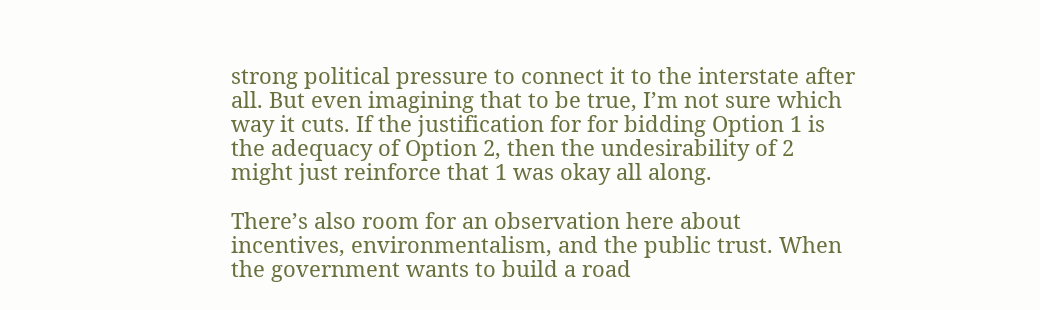strong political pressure to connect it to the interstate after all. But even imagining that to be true, I’m not sure which way it cuts. If the justification for for bidding Option 1 is the adequacy of Option 2, then the undesirability of 2 might just reinforce that 1 was okay all along.

There’s also room for an observation here about incentives, environmentalism, and the public trust. When the government wants to build a road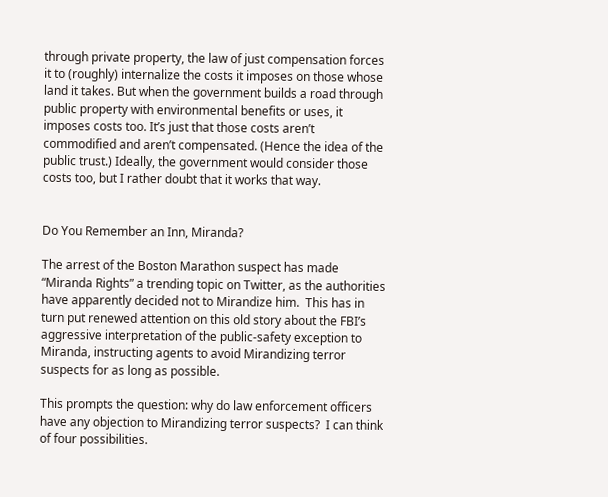through private property, the law of just compensation forces it to (roughly) internalize the costs it imposes on those whose land it takes. But when the government builds a road through public property with environmental benefits or uses, it imposes costs too. It’s just that those costs aren’t commodified and aren’t compensated. (Hence the idea of the public trust.) Ideally, the government would consider those costs too, but I rather doubt that it works that way.


Do You Remember an Inn, Miranda?

The arrest of the Boston Marathon suspect has made “Miranda Rights” a trending topic on Twitter, as the authorities have apparently decided not to Mirandize him.  This has in turn put renewed attention on this old story about the FBI’s aggressive interpretation of the public-safety exception to Miranda, instructing agents to avoid Mirandizing terror suspects for as long as possible.

This prompts the question: why do law enforcement officers have any objection to Mirandizing terror suspects?  I can think of four possibilities.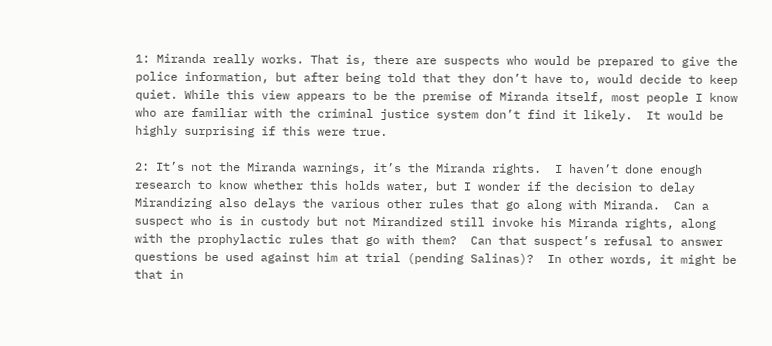1: Miranda really works. That is, there are suspects who would be prepared to give the police information, but after being told that they don’t have to, would decide to keep quiet. While this view appears to be the premise of Miranda itself, most people I know who are familiar with the criminal justice system don’t find it likely.  It would be highly surprising if this were true.

2: It’s not the Miranda warnings, it’s the Miranda rights.  I haven’t done enough research to know whether this holds water, but I wonder if the decision to delay Mirandizing also delays the various other rules that go along with Miranda.  Can a suspect who is in custody but not Mirandized still invoke his Miranda rights, along with the prophylactic rules that go with them?  Can that suspect’s refusal to answer questions be used against him at trial (pending Salinas)?  In other words, it might be that in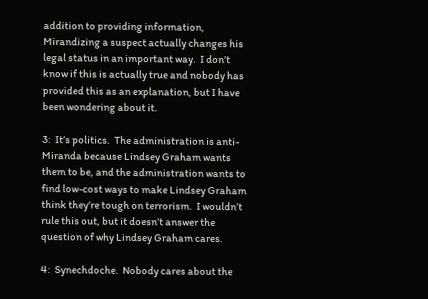addition to providing information, Mirandizing a suspect actually changes his legal status in an important way.  I don’t know if this is actually true and nobody has provided this as an explanation, but I have been wondering about it.

3:  It’s politics.  The administration is anti-Miranda because Lindsey Graham wants them to be, and the administration wants to find low-cost ways to make Lindsey Graham think they’re tough on terrorism.  I wouldn’t rule this out, but it doesn’t answer the question of why Lindsey Graham cares.

4:  Synechdoche.  Nobody cares about the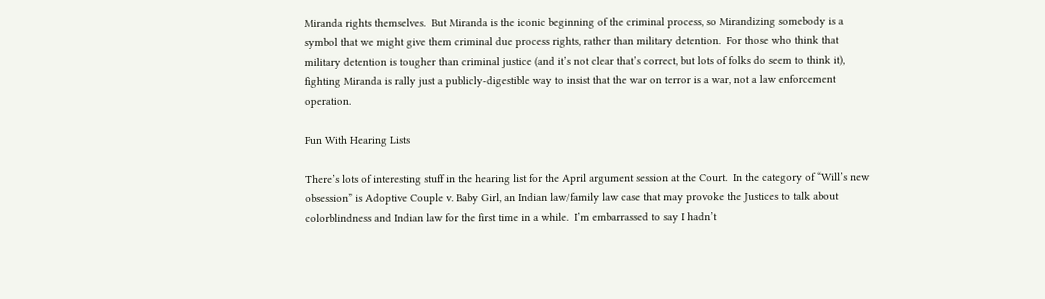Miranda rights themselves.  But Miranda is the iconic beginning of the criminal process, so Mirandizing somebody is a symbol that we might give them criminal due process rights, rather than military detention.  For those who think that military detention is tougher than criminal justice (and it’s not clear that’s correct, but lots of folks do seem to think it), fighting Miranda is rally just a publicly-digestible way to insist that the war on terror is a war, not a law enforcement operation.

Fun With Hearing Lists

There’s lots of interesting stuff in the hearing list for the April argument session at the Court.  In the category of “Will’s new obsession” is Adoptive Couple v. Baby Girl, an Indian law/family law case that may provoke the Justices to talk about colorblindness and Indian law for the first time in a while.  I’m embarrassed to say I hadn’t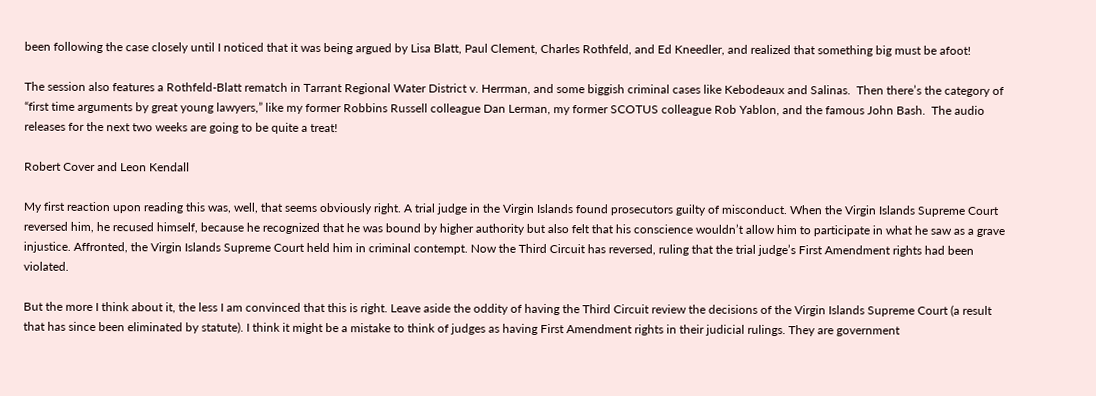been following the case closely until I noticed that it was being argued by Lisa Blatt, Paul Clement, Charles Rothfeld, and Ed Kneedler, and realized that something big must be afoot!

The session also features a Rothfeld-Blatt rematch in Tarrant Regional Water District v. Herrman, and some biggish criminal cases like Kebodeaux and Salinas.  Then there’s the category of “first time arguments by great young lawyers,” like my former Robbins Russell colleague Dan Lerman, my former SCOTUS colleague Rob Yablon, and the famous John Bash.  The audio releases for the next two weeks are going to be quite a treat!

Robert Cover and Leon Kendall

My first reaction upon reading this was, well, that seems obviously right. A trial judge in the Virgin Islands found prosecutors guilty of misconduct. When the Virgin Islands Supreme Court reversed him, he recused himself, because he recognized that he was bound by higher authority but also felt that his conscience wouldn’t allow him to participate in what he saw as a grave injustice. Affronted, the Virgin Islands Supreme Court held him in criminal contempt. Now the Third Circuit has reversed, ruling that the trial judge’s First Amendment rights had been violated.

But the more I think about it, the less I am convinced that this is right. Leave aside the oddity of having the Third Circuit review the decisions of the Virgin Islands Supreme Court (a result that has since been eliminated by statute). I think it might be a mistake to think of judges as having First Amendment rights in their judicial rulings. They are government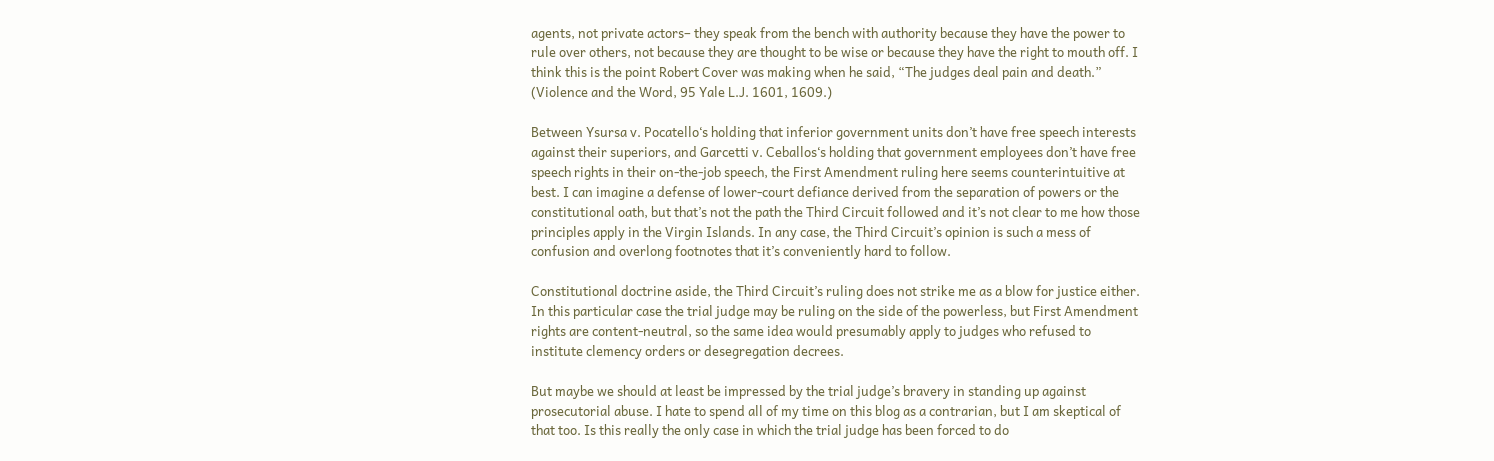agents, not private actors– they speak from the bench with authority because they have the power to rule over others, not because they are thought to be wise or because they have the right to mouth off. I think this is the point Robert Cover was making when he said, “The judges deal pain and death.” (Violence and the Word, 95 Yale L.J. 1601, 1609.)

Between Ysursa v. Pocatello‘s holding that inferior government units don’t have free speech interests against their superiors, and Garcetti v. Ceballos‘s holding that government employees don’t have free speech rights in their on-the-job speech, the First Amendment ruling here seems counterintuitive at best. I can imagine a defense of lower-court defiance derived from the separation of powers or the constitutional oath, but that’s not the path the Third Circuit followed and it’s not clear to me how those principles apply in the Virgin Islands. In any case, the Third Circuit’s opinion is such a mess of confusion and overlong footnotes that it’s conveniently hard to follow.

Constitutional doctrine aside, the Third Circuit’s ruling does not strike me as a blow for justice either. In this particular case the trial judge may be ruling on the side of the powerless, but First Amendment rights are content-neutral, so the same idea would presumably apply to judges who refused to institute clemency orders or desegregation decrees.

But maybe we should at least be impressed by the trial judge’s bravery in standing up against prosecutorial abuse. I hate to spend all of my time on this blog as a contrarian, but I am skeptical of that too. Is this really the only case in which the trial judge has been forced to do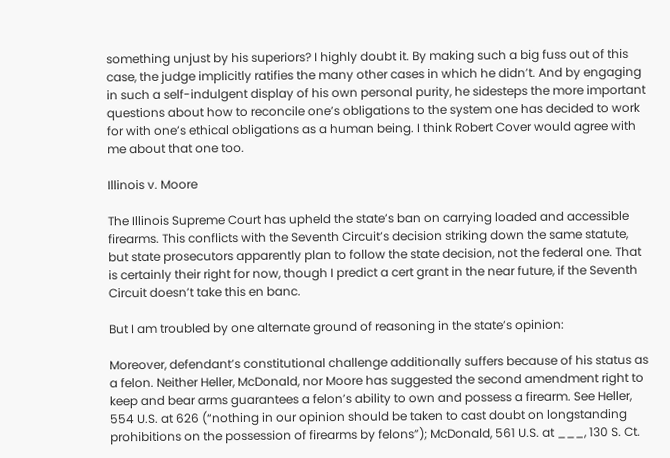something unjust by his superiors? I highly doubt it. By making such a big fuss out of this case, the judge implicitly ratifies the many other cases in which he didn’t. And by engaging in such a self-indulgent display of his own personal purity, he sidesteps the more important questions about how to reconcile one’s obligations to the system one has decided to work for with one’s ethical obligations as a human being. I think Robert Cover would agree with me about that one too.

Illinois v. Moore

The Illinois Supreme Court has upheld the state’s ban on carrying loaded and accessible firearms. This conflicts with the Seventh Circuit’s decision striking down the same statute, but state prosecutors apparently plan to follow the state decision, not the federal one. That is certainly their right for now, though I predict a cert grant in the near future, if the Seventh Circuit doesn’t take this en banc.

But I am troubled by one alternate ground of reasoning in the state’s opinion:

Moreover, defendant’s constitutional challenge additionally suffers because of his status as a felon. Neither Heller, McDonald, nor Moore has suggested the second amendment right to keep and bear arms guarantees a felon’s ability to own and possess a firearm. See Heller, 554 U.S. at 626 (“nothing in our opinion should be taken to cast doubt on longstanding prohibitions on the possession of firearms by felons”); McDonald, 561 U.S. at ___, 130 S. Ct.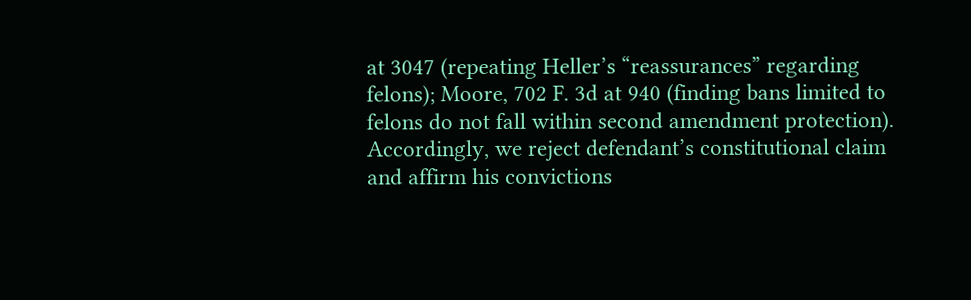at 3047 (repeating Heller’s “reassurances” regarding felons); Moore, 702 F. 3d at 940 (finding bans limited to felons do not fall within second amendment protection). Accordingly, we reject defendant’s constitutional claim and affirm his convictions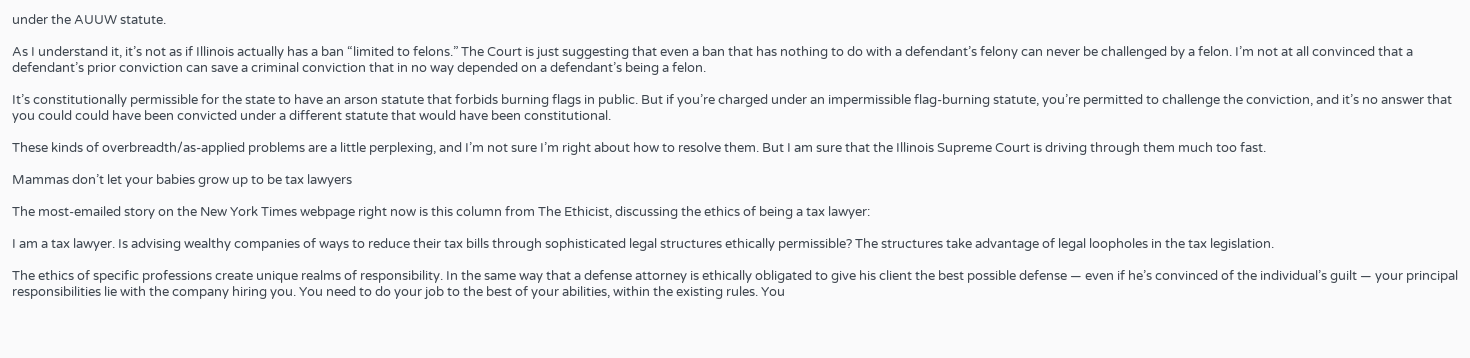under the AUUW statute.

As I understand it, it’s not as if Illinois actually has a ban “limited to felons.” The Court is just suggesting that even a ban that has nothing to do with a defendant’s felony can never be challenged by a felon. I’m not at all convinced that a defendant’s prior conviction can save a criminal conviction that in no way depended on a defendant’s being a felon.

It’s constitutionally permissible for the state to have an arson statute that forbids burning flags in public. But if you’re charged under an impermissible flag-burning statute, you’re permitted to challenge the conviction, and it’s no answer that you could could have been convicted under a different statute that would have been constitutional.

These kinds of overbreadth/as-applied problems are a little perplexing, and I’m not sure I’m right about how to resolve them. But I am sure that the Illinois Supreme Court is driving through them much too fast.

Mammas don’t let your babies grow up to be tax lawyers

The most-emailed story on the New York Times webpage right now is this column from The Ethicist, discussing the ethics of being a tax lawyer:

I am a tax lawyer. Is advising wealthy companies of ways to reduce their tax bills through sophisticated legal structures ethically permissible? The structures take advantage of legal loopholes in the tax legislation.

The ethics of specific professions create unique realms of responsibility. In the same way that a defense attorney is ethically obligated to give his client the best possible defense — even if he’s convinced of the individual’s guilt — your principal responsibilities lie with the company hiring you. You need to do your job to the best of your abilities, within the existing rules. You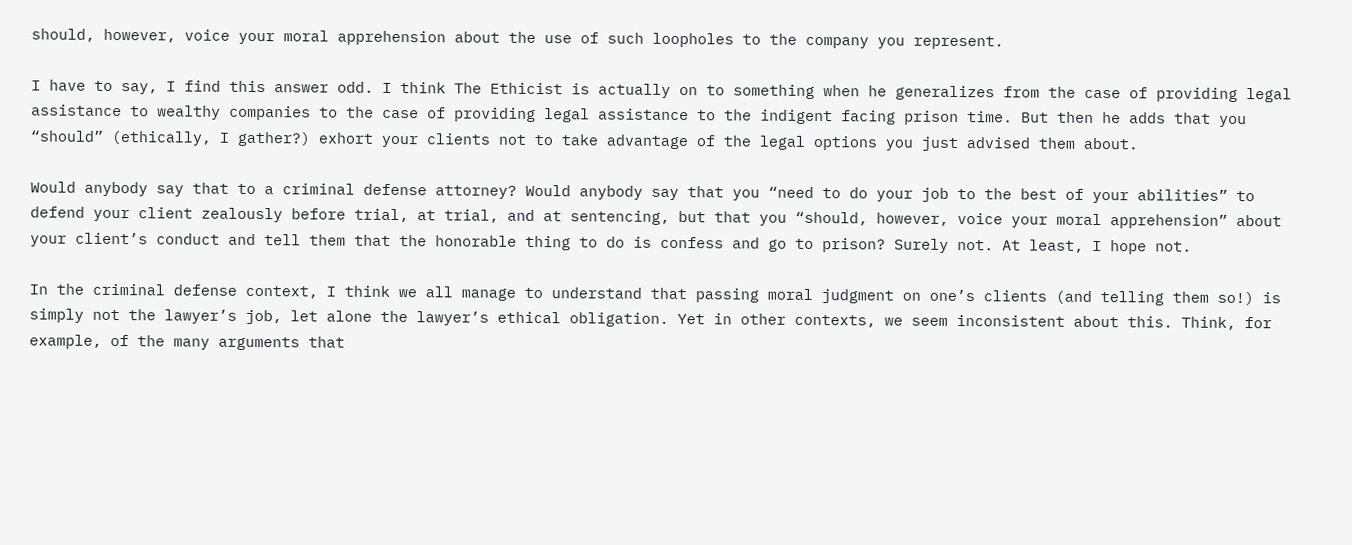should, however, voice your moral apprehension about the use of such loopholes to the company you represent.

I have to say, I find this answer odd. I think The Ethicist is actually on to something when he generalizes from the case of providing legal assistance to wealthy companies to the case of providing legal assistance to the indigent facing prison time. But then he adds that you “should” (ethically, I gather?) exhort your clients not to take advantage of the legal options you just advised them about.

Would anybody say that to a criminal defense attorney? Would anybody say that you “need to do your job to the best of your abilities” to defend your client zealously before trial, at trial, and at sentencing, but that you “should, however, voice your moral apprehension” about your client’s conduct and tell them that the honorable thing to do is confess and go to prison? Surely not. At least, I hope not.

In the criminal defense context, I think we all manage to understand that passing moral judgment on one’s clients (and telling them so!) is simply not the lawyer’s job, let alone the lawyer’s ethical obligation. Yet in other contexts, we seem inconsistent about this. Think, for example, of the many arguments that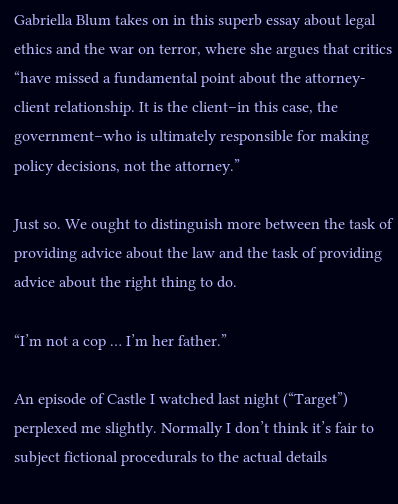Gabriella Blum takes on in this superb essay about legal ethics and the war on terror, where she argues that critics “have missed a fundamental point about the attorney-client relationship. It is the client–in this case, the government–who is ultimately responsible for making policy decisions, not the attorney.”

Just so. We ought to distinguish more between the task of providing advice about the law and the task of providing advice about the right thing to do.

“I’m not a cop … I’m her father.”

An episode of Castle I watched last night (“Target”) perplexed me slightly. Normally I don’t think it’s fair to subject fictional procedurals to the actual details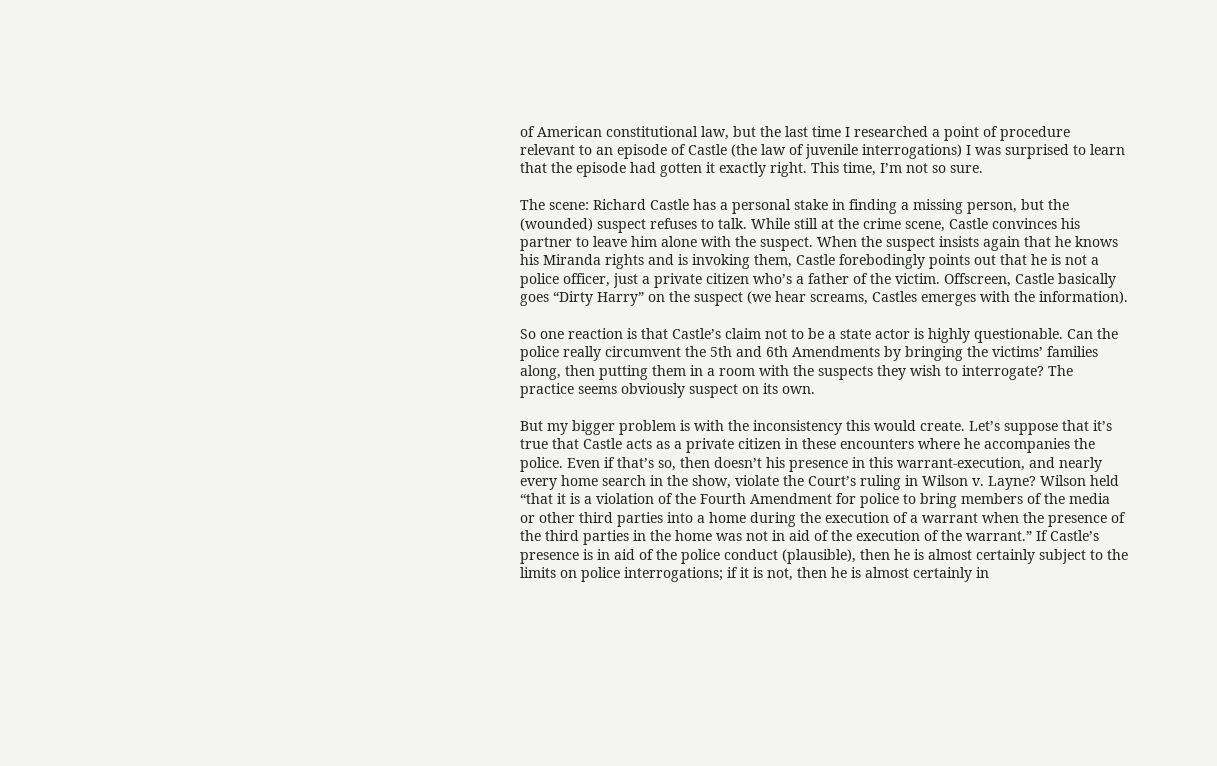of American constitutional law, but the last time I researched a point of procedure relevant to an episode of Castle (the law of juvenile interrogations) I was surprised to learn that the episode had gotten it exactly right. This time, I’m not so sure.

The scene: Richard Castle has a personal stake in finding a missing person, but the (wounded) suspect refuses to talk. While still at the crime scene, Castle convinces his partner to leave him alone with the suspect. When the suspect insists again that he knows his Miranda rights and is invoking them, Castle forebodingly points out that he is not a police officer, just a private citizen who’s a father of the victim. Offscreen, Castle basically goes “Dirty Harry” on the suspect (we hear screams, Castles emerges with the information).

So one reaction is that Castle’s claim not to be a state actor is highly questionable. Can the police really circumvent the 5th and 6th Amendments by bringing the victims’ families along, then putting them in a room with the suspects they wish to interrogate? The practice seems obviously suspect on its own.

But my bigger problem is with the inconsistency this would create. Let’s suppose that it’s true that Castle acts as a private citizen in these encounters where he accompanies the police. Even if that’s so, then doesn’t his presence in this warrant-execution, and nearly every home search in the show, violate the Court’s ruling in Wilson v. Layne? Wilson held “that it is a violation of the Fourth Amendment for police to bring members of the media or other third parties into a home during the execution of a warrant when the presence of the third parties in the home was not in aid of the execution of the warrant.” If Castle’s presence is in aid of the police conduct (plausible), then he is almost certainly subject to the limits on police interrogations; if it is not, then he is almost certainly in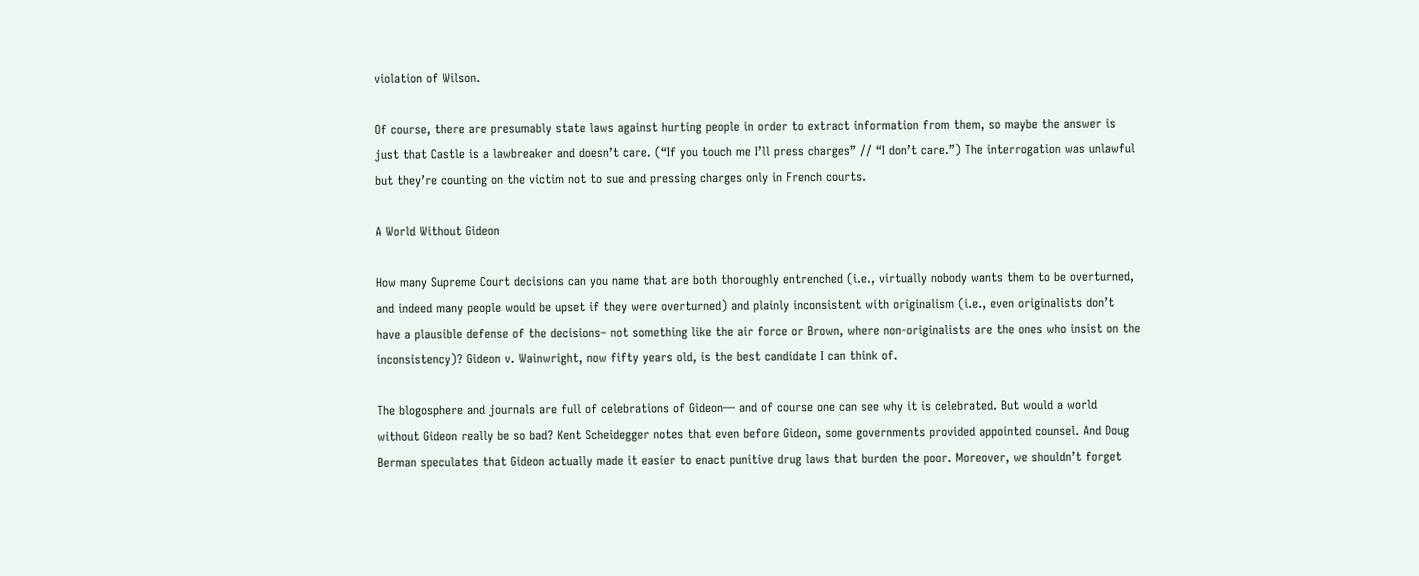violation of Wilson.

Of course, there are presumably state laws against hurting people in order to extract information from them, so maybe the answer is just that Castle is a lawbreaker and doesn’t care. (“If you touch me I’ll press charges” // “I don’t care.”) The interrogation was unlawful but they’re counting on the victim not to sue and pressing charges only in French courts.

A World Without Gideon

How many Supreme Court decisions can you name that are both thoroughly entrenched (i.e., virtually nobody wants them to be overturned, and indeed many people would be upset if they were overturned) and plainly inconsistent with originalism (i.e., even originalists don’t have a plausible defense of the decisions– not something like the air force or Brown, where non-originalists are the ones who insist on the inconsistency)? Gideon v. Wainwright, now fifty years old, is the best candidate I can think of.

The blogosphere and journals are full of celebrations of Gideon— and of course one can see why it is celebrated. But would a world without Gideon really be so bad? Kent Scheidegger notes that even before Gideon, some governments provided appointed counsel. And Doug Berman speculates that Gideon actually made it easier to enact punitive drug laws that burden the poor. Moreover, we shouldn’t forget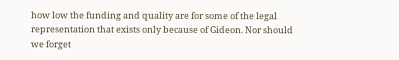how low the funding and quality are for some of the legal representation that exists only because of Gideon. Nor should we forget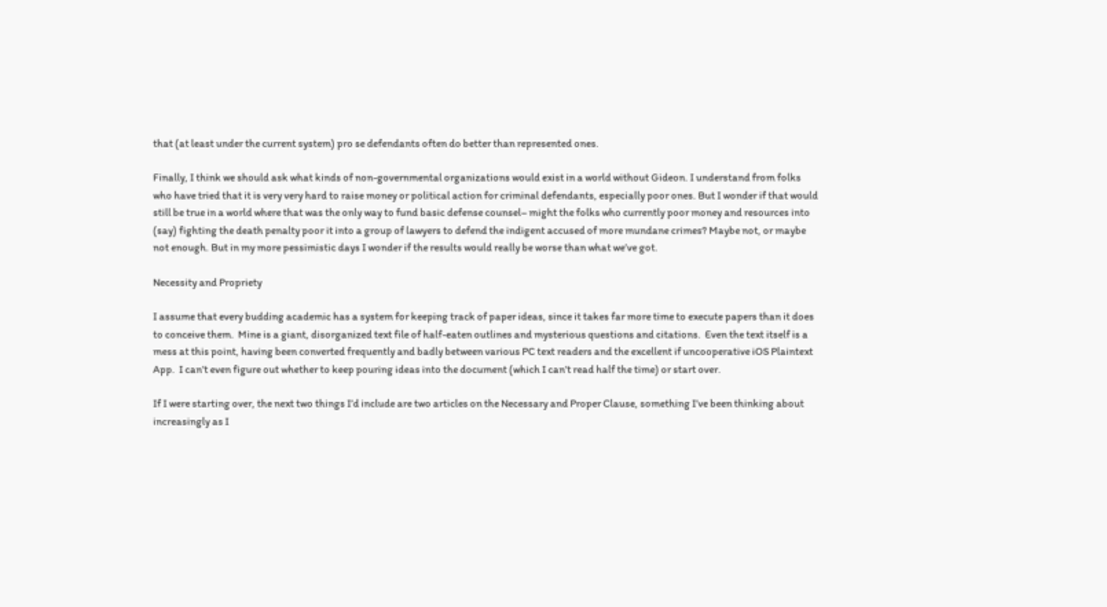that (at least under the current system) pro se defendants often do better than represented ones.

Finally, I think we should ask what kinds of non-governmental organizations would exist in a world without Gideon. I understand from folks who have tried that it is very very hard to raise money or political action for criminal defendants, especially poor ones. But I wonder if that would still be true in a world where that was the only way to fund basic defense counsel– might the folks who currently poor money and resources into (say) fighting the death penalty poor it into a group of lawyers to defend the indigent accused of more mundane crimes? Maybe not, or maybe not enough. But in my more pessimistic days I wonder if the results would really be worse than what we’ve got.

Necessity and Propriety

I assume that every budding academic has a system for keeping track of paper ideas, since it takes far more time to execute papers than it does to conceive them.  Mine is a giant, disorganized text file of half-eaten outlines and mysterious questions and citations.  Even the text itself is a mess at this point, having been converted frequently and badly between various PC text readers and the excellent if uncooperative iOS Plaintext App.  I can’t even figure out whether to keep pouring ideas into the document (which I can’t read half the time) or start over.

If I were starting over, the next two things I’d include are two articles on the Necessary and Proper Clause, something I’ve been thinking about increasingly as I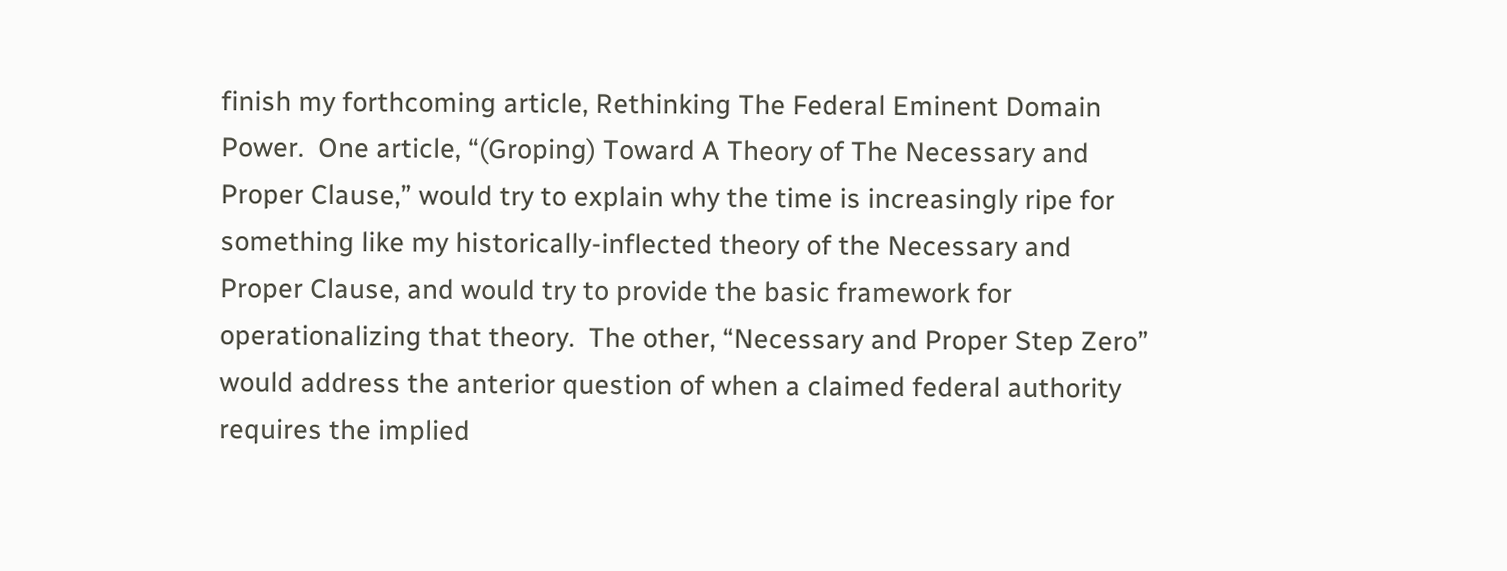finish my forthcoming article, Rethinking The Federal Eminent Domain Power.  One article, “(Groping) Toward A Theory of The Necessary and Proper Clause,” would try to explain why the time is increasingly ripe for something like my historically-inflected theory of the Necessary and Proper Clause, and would try to provide the basic framework for operationalizing that theory.  The other, “Necessary and Proper Step Zero” would address the anterior question of when a claimed federal authority requires the implied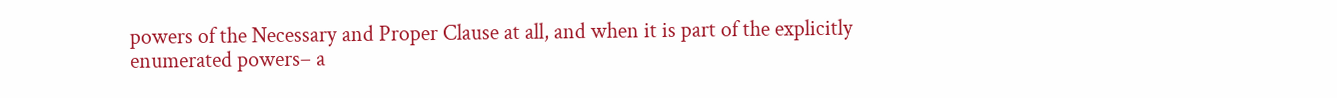powers of the Necessary and Proper Clause at all, and when it is part of the explicitly enumerated powers– a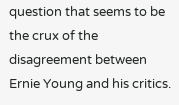question that seems to be the crux of the disagreement between Ernie Young and his critics.